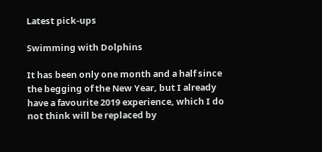Latest pick-ups

Swimming with Dolphins

It has been only one month and a half since the begging of the New Year, but I already have a favourite 2019 experience, which I do not think will be replaced by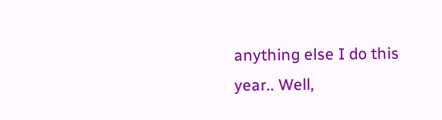anything else I do this year.. Well,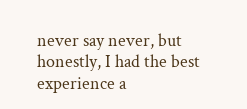never say never, but honestly, I had the best experience a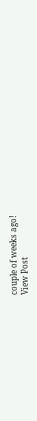couple of weeks ago!
View Post